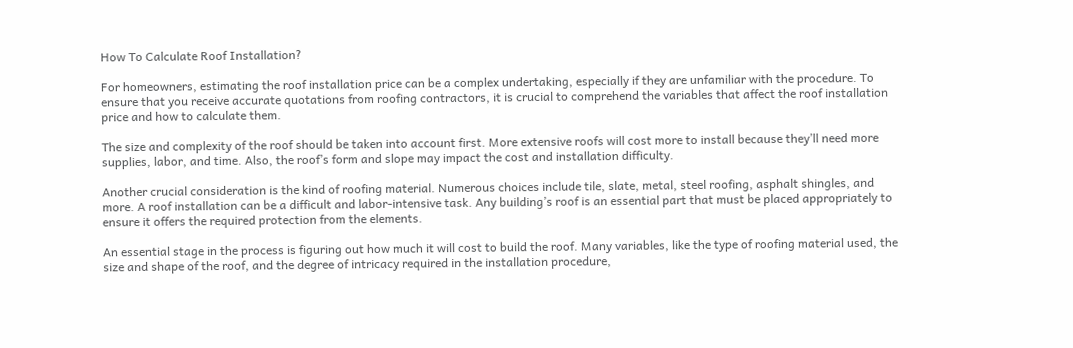How To Calculate Roof Installation?

For homeowners, estimating the roof installation price can be a complex undertaking, especially if they are unfamiliar with the procedure. To ensure that you receive accurate quotations from roofing contractors, it is crucial to comprehend the variables that affect the roof installation price and how to calculate them.

The size and complexity of the roof should be taken into account first. More extensive roofs will cost more to install because they’ll need more supplies, labor, and time. Also, the roof’s form and slope may impact the cost and installation difficulty.

Another crucial consideration is the kind of roofing material. Numerous choices include tile, slate, metal, steel roofing, asphalt shingles, and more. A roof installation can be a difficult and labor-intensive task. Any building’s roof is an essential part that must be placed appropriately to ensure it offers the required protection from the elements.

An essential stage in the process is figuring out how much it will cost to build the roof. Many variables, like the type of roofing material used, the size and shape of the roof, and the degree of intricacy required in the installation procedure,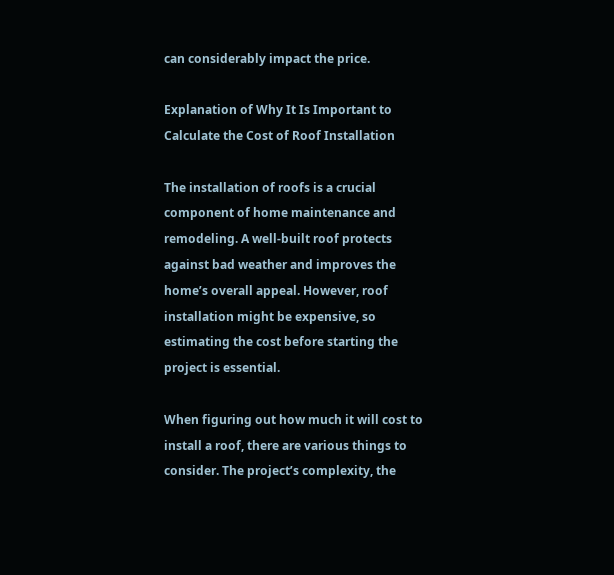can considerably impact the price.

Explanation of Why It Is Important to Calculate the Cost of Roof Installation

The installation of roofs is a crucial component of home maintenance and remodeling. A well-built roof protects against bad weather and improves the home’s overall appeal. However, roof installation might be expensive, so estimating the cost before starting the project is essential.

When figuring out how much it will cost to install a roof, there are various things to consider. The project’s complexity, the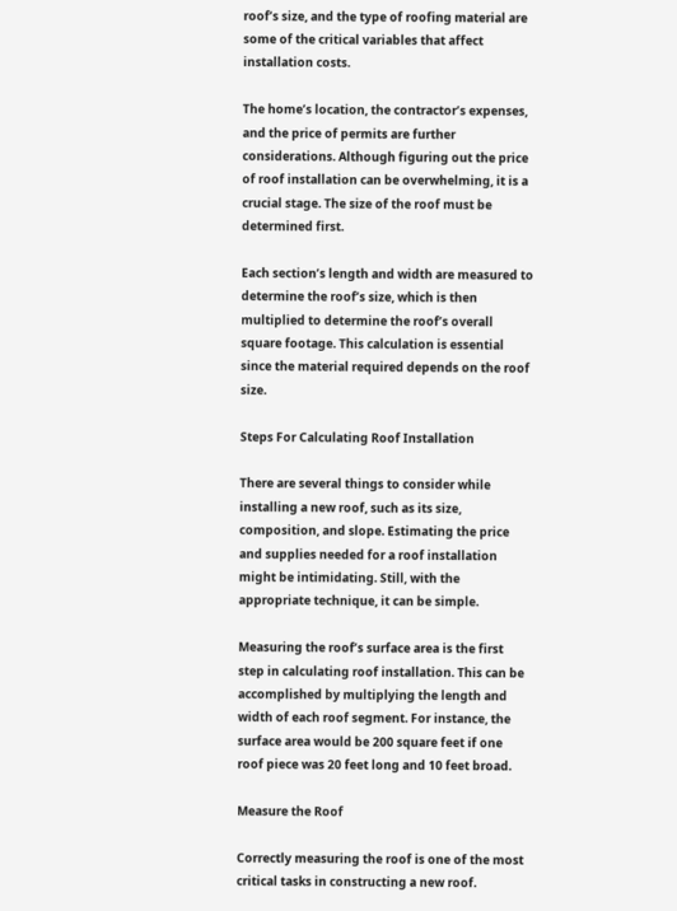roof’s size, and the type of roofing material are some of the critical variables that affect installation costs.

The home’s location, the contractor’s expenses, and the price of permits are further considerations. Although figuring out the price of roof installation can be overwhelming, it is a crucial stage. The size of the roof must be determined first.

Each section’s length and width are measured to determine the roof’s size, which is then multiplied to determine the roof’s overall square footage. This calculation is essential since the material required depends on the roof size.

Steps For Calculating Roof Installation

There are several things to consider while installing a new roof, such as its size, composition, and slope. Estimating the price and supplies needed for a roof installation might be intimidating. Still, with the appropriate technique, it can be simple.

Measuring the roof’s surface area is the first step in calculating roof installation. This can be accomplished by multiplying the length and width of each roof segment. For instance, the surface area would be 200 square feet if one roof piece was 20 feet long and 10 feet broad.

Measure the Roof

Correctly measuring the roof is one of the most critical tasks in constructing a new roof.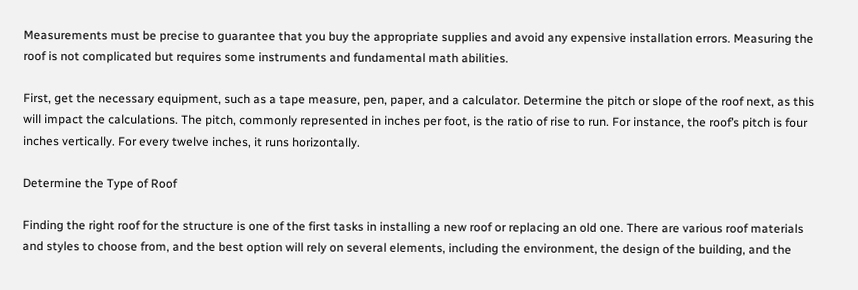Measurements must be precise to guarantee that you buy the appropriate supplies and avoid any expensive installation errors. Measuring the roof is not complicated but requires some instruments and fundamental math abilities.

First, get the necessary equipment, such as a tape measure, pen, paper, and a calculator. Determine the pitch or slope of the roof next, as this will impact the calculations. The pitch, commonly represented in inches per foot, is the ratio of rise to run. For instance, the roof’s pitch is four inches vertically. For every twelve inches, it runs horizontally.

Determine the Type of Roof

Finding the right roof for the structure is one of the first tasks in installing a new roof or replacing an old one. There are various roof materials and styles to choose from, and the best option will rely on several elements, including the environment, the design of the building, and the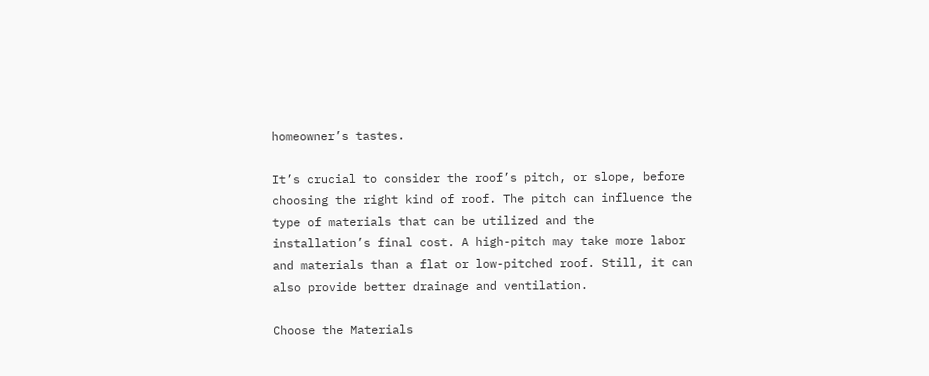homeowner’s tastes.

It’s crucial to consider the roof’s pitch, or slope, before choosing the right kind of roof. The pitch can influence the type of materials that can be utilized and the installation’s final cost. A high-pitch may take more labor and materials than a flat or low-pitched roof. Still, it can also provide better drainage and ventilation.

Choose the Materials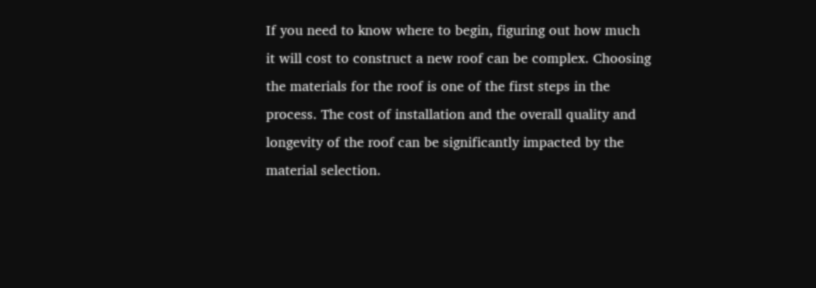If you need to know where to begin, figuring out how much it will cost to construct a new roof can be complex. Choosing the materials for the roof is one of the first steps in the process. The cost of installation and the overall quality and longevity of the roof can be significantly impacted by the material selection.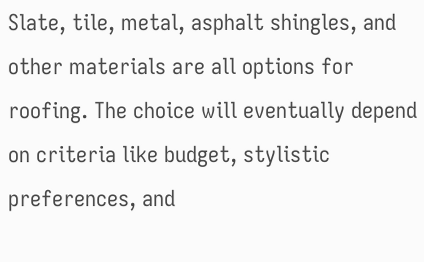Slate, tile, metal, asphalt shingles, and other materials are all options for roofing. The choice will eventually depend on criteria like budget, stylistic preferences, and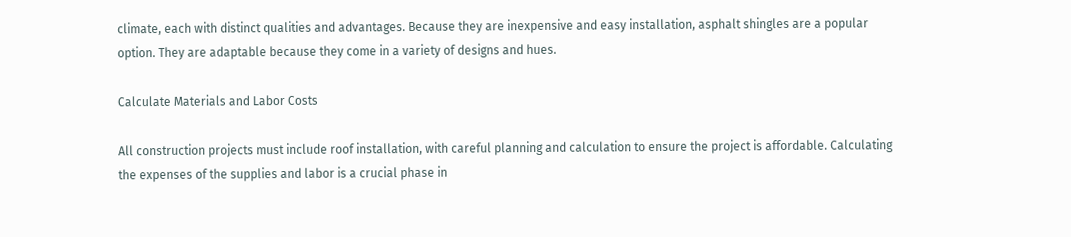climate, each with distinct qualities and advantages. Because they are inexpensive and easy installation, asphalt shingles are a popular option. They are adaptable because they come in a variety of designs and hues.

Calculate Materials and Labor Costs

All construction projects must include roof installation, with careful planning and calculation to ensure the project is affordable. Calculating the expenses of the supplies and labor is a crucial phase in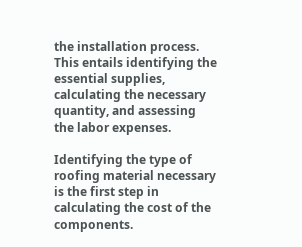the installation process. This entails identifying the essential supplies, calculating the necessary quantity, and assessing the labor expenses.

Identifying the type of roofing material necessary is the first step in calculating the cost of the components.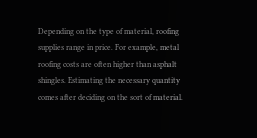Depending on the type of material, roofing supplies range in price. For example, metal roofing costs are often higher than asphalt shingles. Estimating the necessary quantity comes after deciding on the sort of material.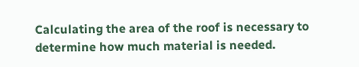Calculating the area of the roof is necessary to determine how much material is needed.